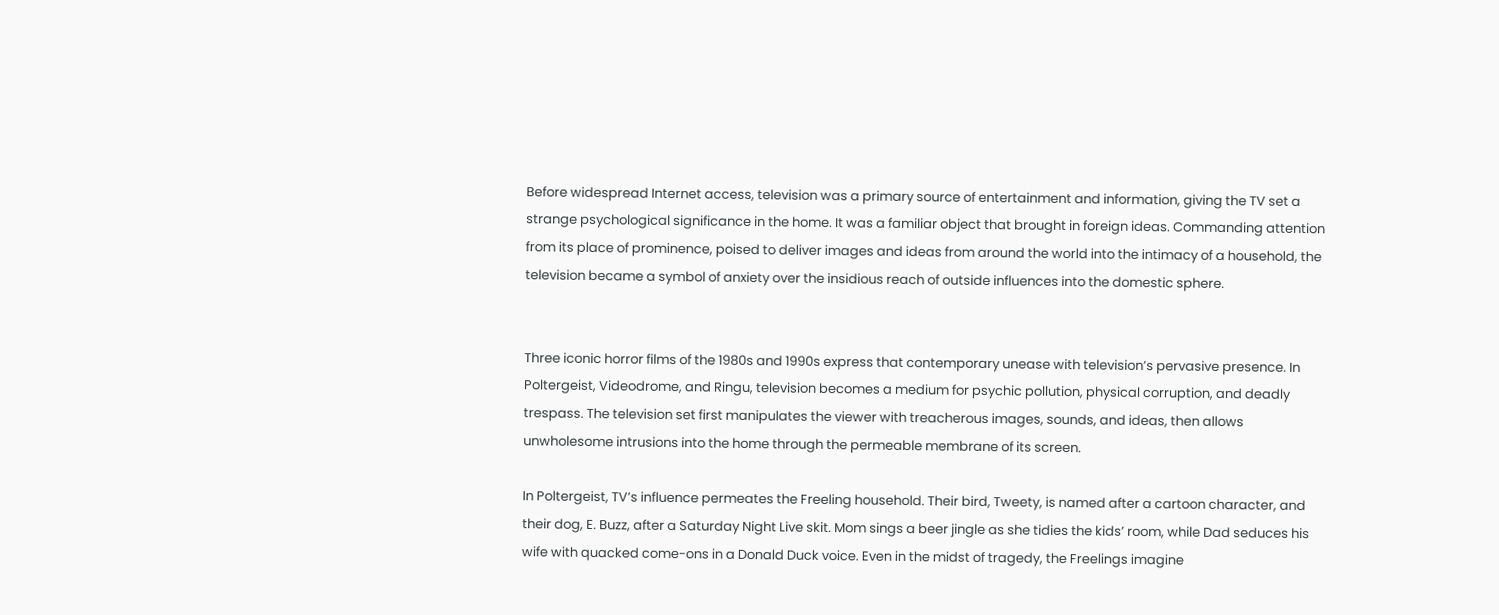Before widespread Internet access, television was a primary source of entertainment and information, giving the TV set a strange psychological significance in the home. It was a familiar object that brought in foreign ideas. Commanding attention from its place of prominence, poised to deliver images and ideas from around the world into the intimacy of a household, the television became a symbol of anxiety over the insidious reach of outside influences into the domestic sphere.


Three iconic horror films of the 1980s and 1990s express that contemporary unease with television’s pervasive presence. In Poltergeist, Videodrome, and Ringu, television becomes a medium for psychic pollution, physical corruption, and deadly trespass. The television set first manipulates the viewer with treacherous images, sounds, and ideas, then allows unwholesome intrusions into the home through the permeable membrane of its screen.

In Poltergeist, TV’s influence permeates the Freeling household. Their bird, Tweety, is named after a cartoon character, and their dog, E. Buzz, after a Saturday Night Live skit. Mom sings a beer jingle as she tidies the kids’ room, while Dad seduces his wife with quacked come-ons in a Donald Duck voice. Even in the midst of tragedy, the Freelings imagine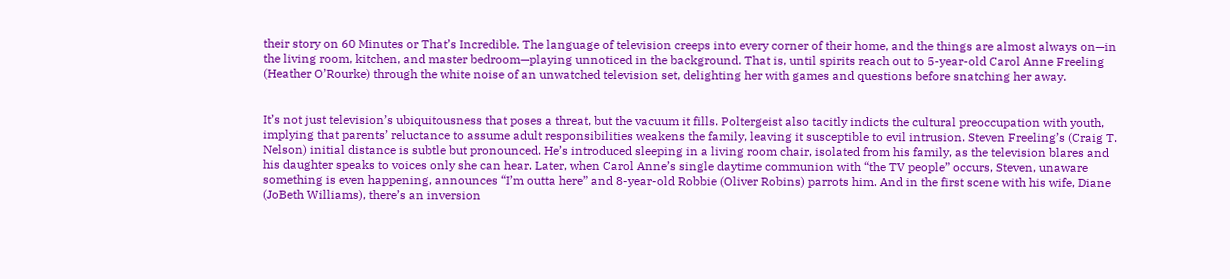their story on 60 Minutes or That’s Incredible. The language of television creeps into every corner of their home, and the things are almost always on—in the living room, kitchen, and master bedroom—playing unnoticed in the background. That is, until spirits reach out to 5-year-old Carol Anne Freeling (Heather O’Rourke) through the white noise of an unwatched television set, delighting her with games and questions before snatching her away.


It’s not just television’s ubiquitousness that poses a threat, but the vacuum it fills. Poltergeist also tacitly indicts the cultural preoccupation with youth, implying that parents’ reluctance to assume adult responsibilities weakens the family, leaving it susceptible to evil intrusion. Steven Freeling’s (Craig T. Nelson) initial distance is subtle but pronounced. He’s introduced sleeping in a living room chair, isolated from his family, as the television blares and his daughter speaks to voices only she can hear. Later, when Carol Anne’s single daytime communion with “the TV people” occurs, Steven, unaware something is even happening, announces “I’m outta here” and 8-year-old Robbie (Oliver Robins) parrots him. And in the first scene with his wife, Diane (JoBeth Williams), there’s an inversion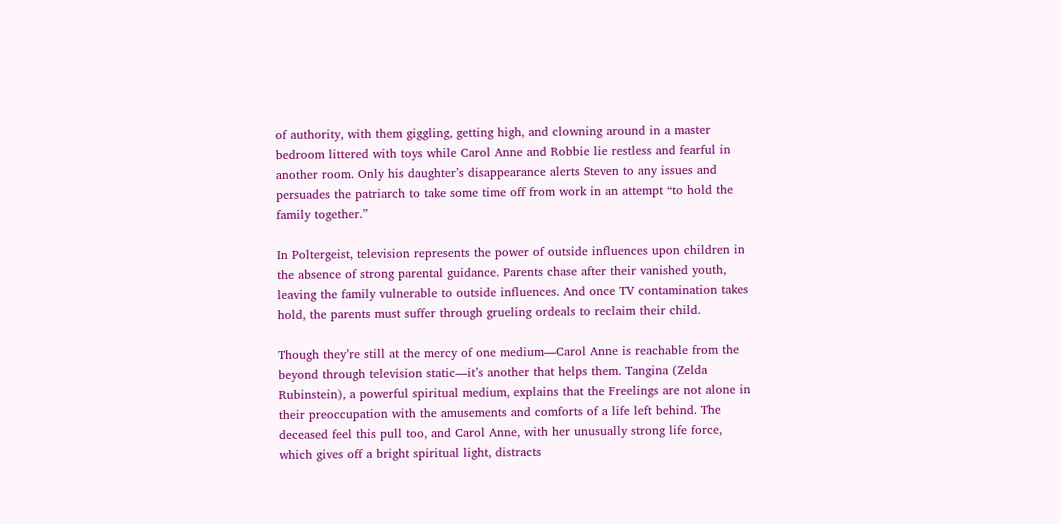of authority, with them giggling, getting high, and clowning around in a master bedroom littered with toys while Carol Anne and Robbie lie restless and fearful in another room. Only his daughter’s disappearance alerts Steven to any issues and persuades the patriarch to take some time off from work in an attempt “to hold the family together.”

In Poltergeist, television represents the power of outside influences upon children in the absence of strong parental guidance. Parents chase after their vanished youth, leaving the family vulnerable to outside influences. And once TV contamination takes hold, the parents must suffer through grueling ordeals to reclaim their child.

Though they’re still at the mercy of one medium—Carol Anne is reachable from the beyond through television static—it’s another that helps them. Tangina (Zelda Rubinstein), a powerful spiritual medium, explains that the Freelings are not alone in their preoccupation with the amusements and comforts of a life left behind. The deceased feel this pull too, and Carol Anne, with her unusually strong life force, which gives off a bright spiritual light, distracts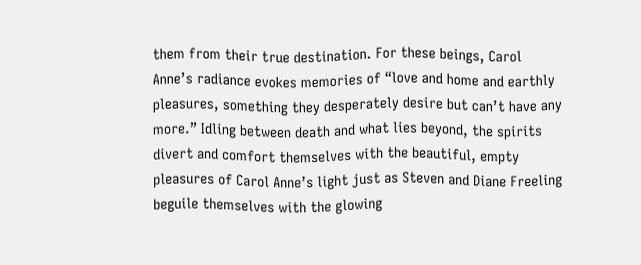them from their true destination. For these beings, Carol Anne’s radiance evokes memories of “love and home and earthly pleasures, something they desperately desire but can’t have any more.” Idling between death and what lies beyond, the spirits divert and comfort themselves with the beautiful, empty pleasures of Carol Anne’s light just as Steven and Diane Freeling beguile themselves with the glowing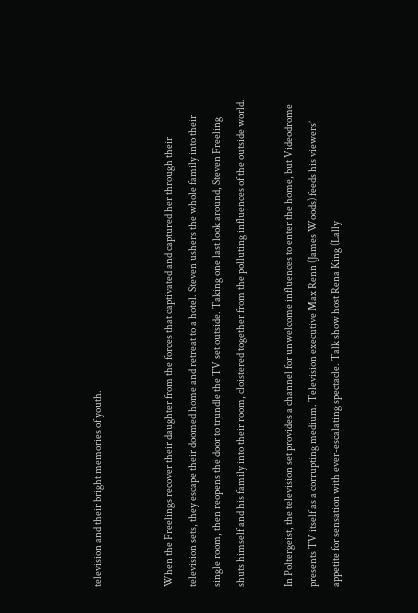television and their bright memories of youth.


When the Freelings recover their daughter from the forces that captivated and captured her through their television sets, they escape their doomed home and retreat to a hotel. Steven ushers the whole family into their single room, then reopens the door to trundle the TV set outside. Taking one last look around, Steven Freeling shuts himself and his family into their room, cloistered together from the polluting influences of the outside world.

In Poltergeist, the television set provides a channel for unwelcome influences to enter the home, but Videodrome presents TV itself as a corrupting medium. Television executive Max Renn (James Woods) feeds his viewers’ appetite for sensation with ever-escalating spectacle. Talk show host Rena King (Lally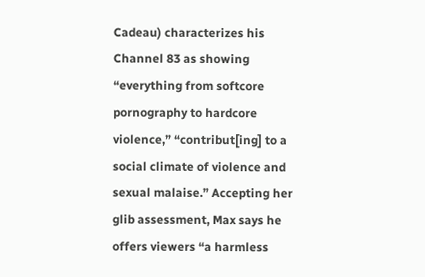Cadeau) characterizes his Channel 83 as showing “everything from softcore pornography to hardcore violence,” “contribut[ing] to a social climate of violence and sexual malaise.” Accepting her glib assessment, Max says he offers viewers “a harmless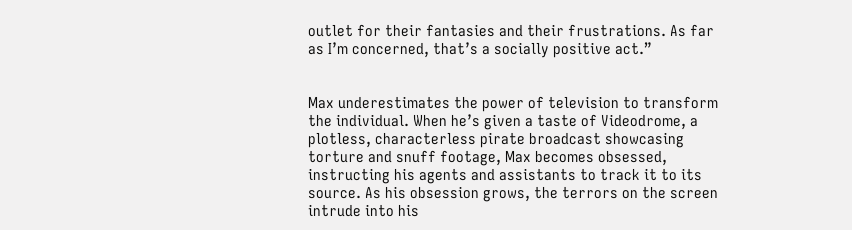outlet for their fantasies and their frustrations. As far as I’m concerned, that’s a socially positive act.”


Max underestimates the power of television to transform the individual. When he’s given a taste of Videodrome, a plotless, characterless pirate broadcast showcasing torture and snuff footage, Max becomes obsessed, instructing his agents and assistants to track it to its source. As his obsession grows, the terrors on the screen intrude into his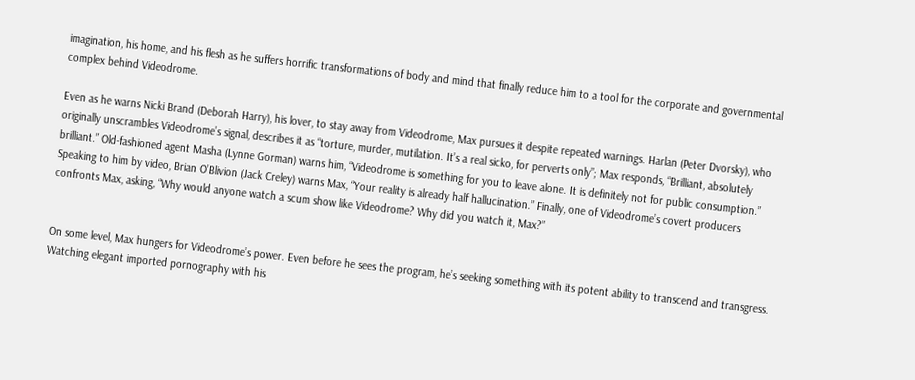imagination, his home, and his flesh as he suffers horrific transformations of body and mind that finally reduce him to a tool for the corporate and governmental complex behind Videodrome.

Even as he warns Nicki Brand (Deborah Harry), his lover, to stay away from Videodrome, Max pursues it despite repeated warnings. Harlan (Peter Dvorsky), who originally unscrambles Videodrome’s signal, describes it as “torture, murder, mutilation. It’s a real sicko, for perverts only”; Max responds, “Brilliant, absolutely brilliant.” Old-fashioned agent Masha (Lynne Gorman) warns him, “Videodrome is something for you to leave alone. It is definitely not for public consumption.” Speaking to him by video, Brian O’Blivion (Jack Creley) warns Max, “Your reality is already half hallucination.” Finally, one of Videodrome’s covert producers confronts Max, asking, “Why would anyone watch a scum show like Videodrome? Why did you watch it, Max?”


On some level, Max hungers for Videodrome’s power. Even before he sees the program, he’s seeking something with its potent ability to transcend and transgress. Watching elegant imported pornography with his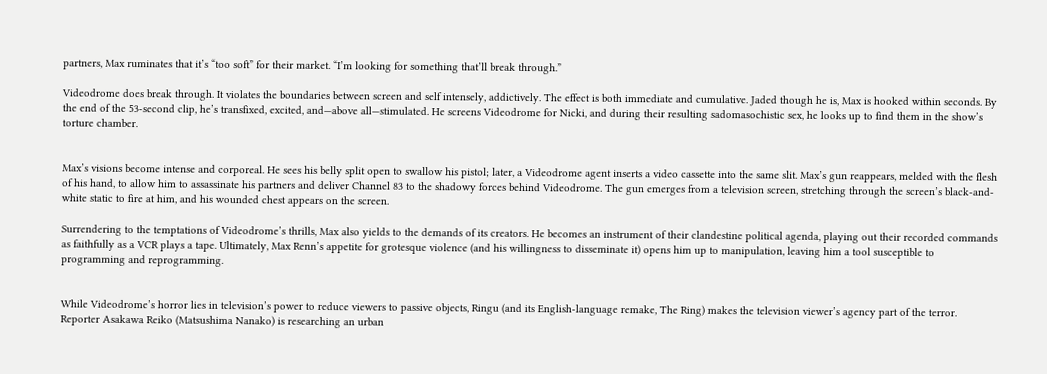partners, Max ruminates that it’s “too soft” for their market. “I’m looking for something that’ll break through.”

Videodrome does break through. It violates the boundaries between screen and self intensely, addictively. The effect is both immediate and cumulative. Jaded though he is, Max is hooked within seconds. By the end of the 53-second clip, he’s transfixed, excited, and—above all—stimulated. He screens Videodrome for Nicki, and during their resulting sadomasochistic sex, he looks up to find them in the show’s torture chamber.


Max’s visions become intense and corporeal. He sees his belly split open to swallow his pistol; later, a Videodrome agent inserts a video cassette into the same slit. Max’s gun reappears, melded with the flesh of his hand, to allow him to assassinate his partners and deliver Channel 83 to the shadowy forces behind Videodrome. The gun emerges from a television screen, stretching through the screen’s black-and-white static to fire at him, and his wounded chest appears on the screen.

Surrendering to the temptations of Videodrome’s thrills, Max also yields to the demands of its creators. He becomes an instrument of their clandestine political agenda, playing out their recorded commands as faithfully as a VCR plays a tape. Ultimately, Max Renn’s appetite for grotesque violence (and his willingness to disseminate it) opens him up to manipulation, leaving him a tool susceptible to programming and reprogramming.


While Videodrome’s horror lies in television’s power to reduce viewers to passive objects, Ringu (and its English-language remake, The Ring) makes the television viewer’s agency part of the terror. Reporter Asakawa Reiko (Matsushima Nanako) is researching an urban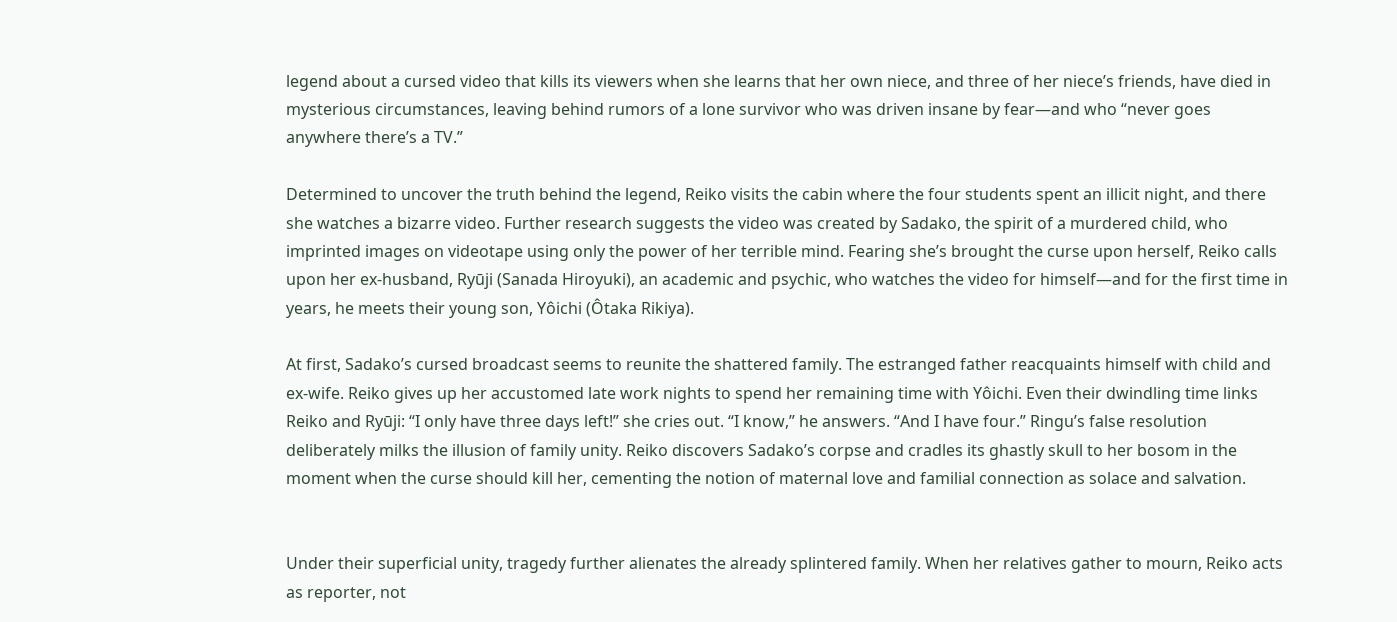legend about a cursed video that kills its viewers when she learns that her own niece, and three of her niece’s friends, have died in mysterious circumstances, leaving behind rumors of a lone survivor who was driven insane by fear—and who “never goes anywhere there’s a TV.”

Determined to uncover the truth behind the legend, Reiko visits the cabin where the four students spent an illicit night, and there she watches a bizarre video. Further research suggests the video was created by Sadako, the spirit of a murdered child, who imprinted images on videotape using only the power of her terrible mind. Fearing she’s brought the curse upon herself, Reiko calls upon her ex-husband, Ryūji (Sanada Hiroyuki), an academic and psychic, who watches the video for himself—and for the first time in years, he meets their young son, Yôichi (Ôtaka Rikiya).

At first, Sadako’s cursed broadcast seems to reunite the shattered family. The estranged father reacquaints himself with child and ex-wife. Reiko gives up her accustomed late work nights to spend her remaining time with Yôichi. Even their dwindling time links Reiko and Ryūji: “I only have three days left!” she cries out. “I know,” he answers. “And I have four.” Ringu’s false resolution deliberately milks the illusion of family unity. Reiko discovers Sadako’s corpse and cradles its ghastly skull to her bosom in the moment when the curse should kill her, cementing the notion of maternal love and familial connection as solace and salvation.


Under their superficial unity, tragedy further alienates the already splintered family. When her relatives gather to mourn, Reiko acts as reporter, not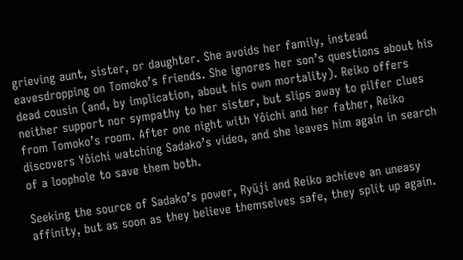grieving aunt, sister, or daughter. She avoids her family, instead eavesdropping on Tomoko’s friends. She ignores her son’s questions about his dead cousin (and, by implication, about his own mortality). Reiko offers neither support nor sympathy to her sister, but slips away to pilfer clues from Tomoko’s room. After one night with Yôichi and her father, Reiko discovers Yôichi watching Sadako’s video, and she leaves him again in search of a loophole to save them both.

Seeking the source of Sadako’s power, Ryūji and Reiko achieve an uneasy affinity, but as soon as they believe themselves safe, they split up again.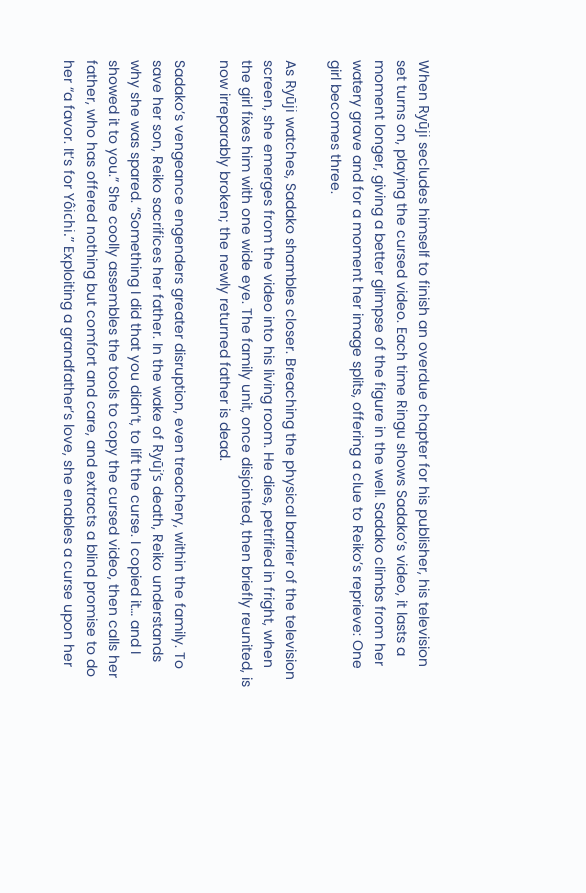When Ryūji secludes himself to finish an overdue chapter for his publisher, his television set turns on, playing the cursed video. Each time Ringu shows Sadako’s video, it lasts a moment longer, giving a better glimpse of the figure in the well. Sadako climbs from her watery grave and for a moment her image splits, offering a clue to Reiko’s reprieve: One girl becomes three.

As Ryūji watches, Sadako shambles closer. Breaching the physical barrier of the television screen, she emerges from the video into his living room. He dies, petrified in fright, when the girl fixes him with one wide eye. The family unit, once disjointed, then briefly reunited, is now irreparably broken; the newly returned father is dead.

Sadako’s vengeance engenders greater disruption, even treachery, within the family. To save her son, Reiko sacrifices her father. In the wake of Ryūj’s death, Reiko understands why she was spared. “Something I did that you didn’t, to lift the curse. I copied it… and I showed it to you.” She coolly assembles the tools to copy the cursed video, then calls her father, who has offered nothing but comfort and care, and extracts a blind promise to do her “a favor. It’s for Yôichi.” Exploiting a grandfather’s love, she enables a curse upon her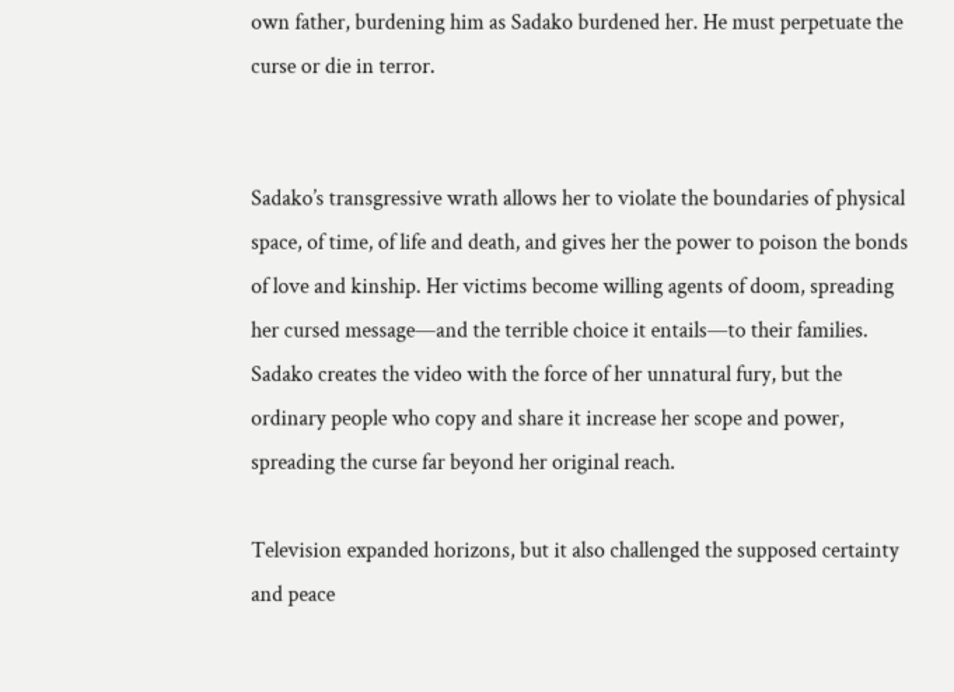own father, burdening him as Sadako burdened her. He must perpetuate the curse or die in terror.


Sadako’s transgressive wrath allows her to violate the boundaries of physical space, of time, of life and death, and gives her the power to poison the bonds of love and kinship. Her victims become willing agents of doom, spreading her cursed message—and the terrible choice it entails—to their families. Sadako creates the video with the force of her unnatural fury, but the ordinary people who copy and share it increase her scope and power, spreading the curse far beyond her original reach.

Television expanded horizons, but it also challenged the supposed certainty and peace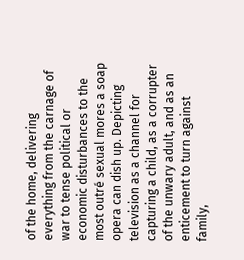of the home, delivering everything from the carnage of war to tense political or economic disturbances to the most outré sexual mores a soap opera can dish up. Depicting television as a channel for capturing a child, as a corrupter of the unwary adult, and as an enticement to turn against family,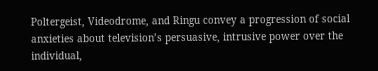Poltergeist, Videodrome, and Ringu convey a progression of social anxieties about television’s persuasive, intrusive power over the individual,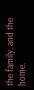the family, and the home.